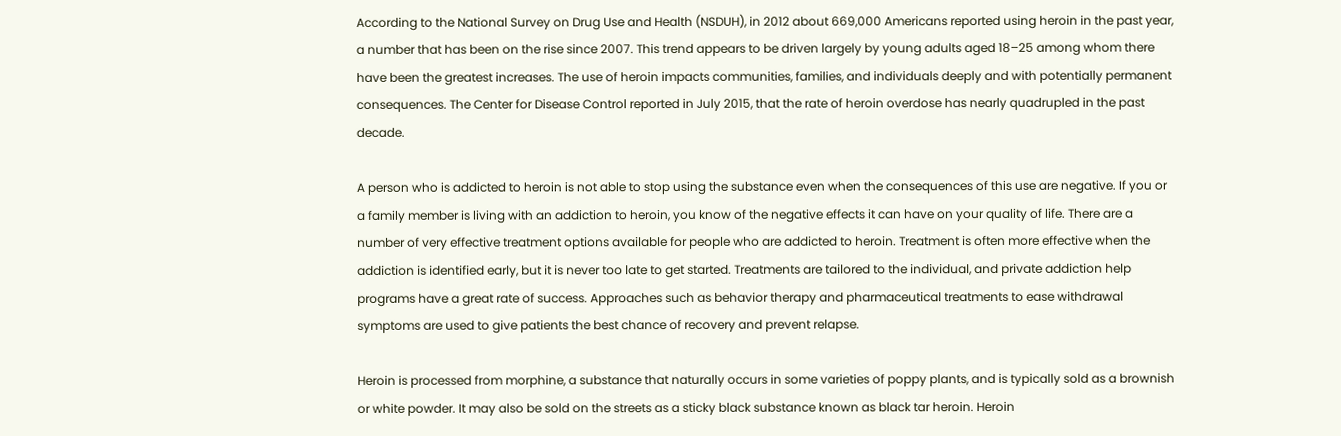According to the National Survey on Drug Use and Health (NSDUH), in 2012 about 669,000 Americans reported using heroin in the past year, a number that has been on the rise since 2007. This trend appears to be driven largely by young adults aged 18–25 among whom there have been the greatest increases. The use of heroin impacts communities, families, and individuals deeply and with potentially permanent consequences. The Center for Disease Control reported in July 2015, that the rate of heroin overdose has nearly quadrupled in the past decade.

A person who is addicted to heroin is not able to stop using the substance even when the consequences of this use are negative. If you or a family member is living with an addiction to heroin, you know of the negative effects it can have on your quality of life. There are a number of very effective treatment options available for people who are addicted to heroin. Treatment is often more effective when the addiction is identified early, but it is never too late to get started. Treatments are tailored to the individual, and private addiction help programs have a great rate of success. Approaches such as behavior therapy and pharmaceutical treatments to ease withdrawal symptoms are used to give patients the best chance of recovery and prevent relapse.

Heroin is processed from morphine, a substance that naturally occurs in some varieties of poppy plants, and is typically sold as a brownish or white powder. It may also be sold on the streets as a sticky black substance known as black tar heroin. Heroin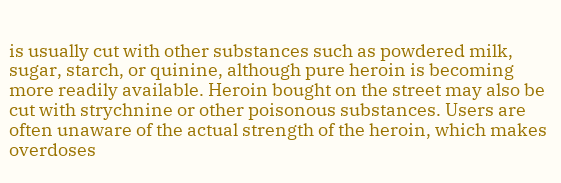is usually cut with other substances such as powdered milk, sugar, starch, or quinine, although pure heroin is becoming more readily available. Heroin bought on the street may also be cut with strychnine or other poisonous substances. Users are often unaware of the actual strength of the heroin, which makes overdoses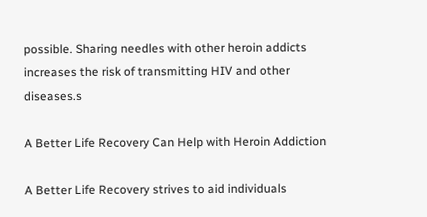possible. Sharing needles with other heroin addicts increases the risk of transmitting HIV and other diseases.s

A Better Life Recovery Can Help with Heroin Addiction

A Better Life Recovery strives to aid individuals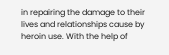in repairing the damage to their lives and relationships cause by heroin use. With the help of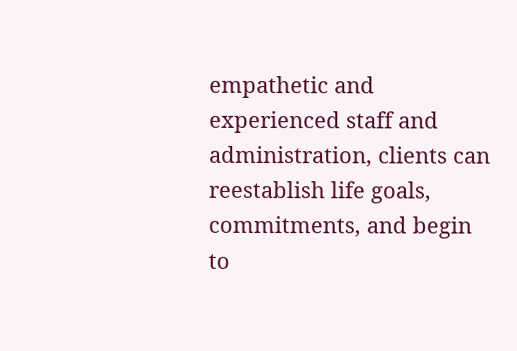empathetic and experienced staff and administration, clients can reestablish life goals, commitments, and begin to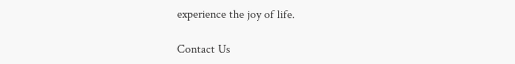experience the joy of life.

Contact Us